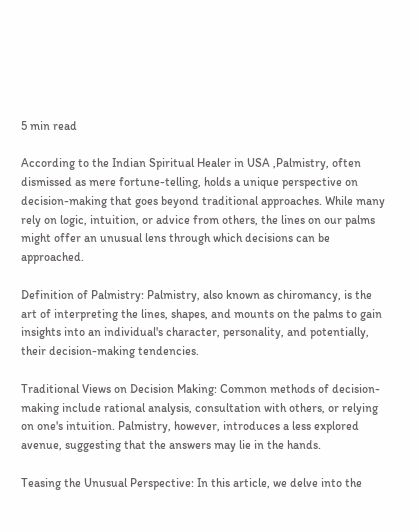5 min read

According to the Indian Spiritual Healer in USA ,Palmistry, often dismissed as mere fortune-telling, holds a unique perspective on decision-making that goes beyond traditional approaches. While many rely on logic, intuition, or advice from others, the lines on our palms might offer an unusual lens through which decisions can be approached.

Definition of Palmistry: Palmistry, also known as chiromancy, is the art of interpreting the lines, shapes, and mounts on the palms to gain insights into an individual's character, personality, and potentially, their decision-making tendencies.

Traditional Views on Decision Making: Common methods of decision-making include rational analysis, consultation with others, or relying on one's intuition. Palmistry, however, introduces a less explored avenue, suggesting that the answers may lie in the hands.

Teasing the Unusual Perspective: In this article, we delve into the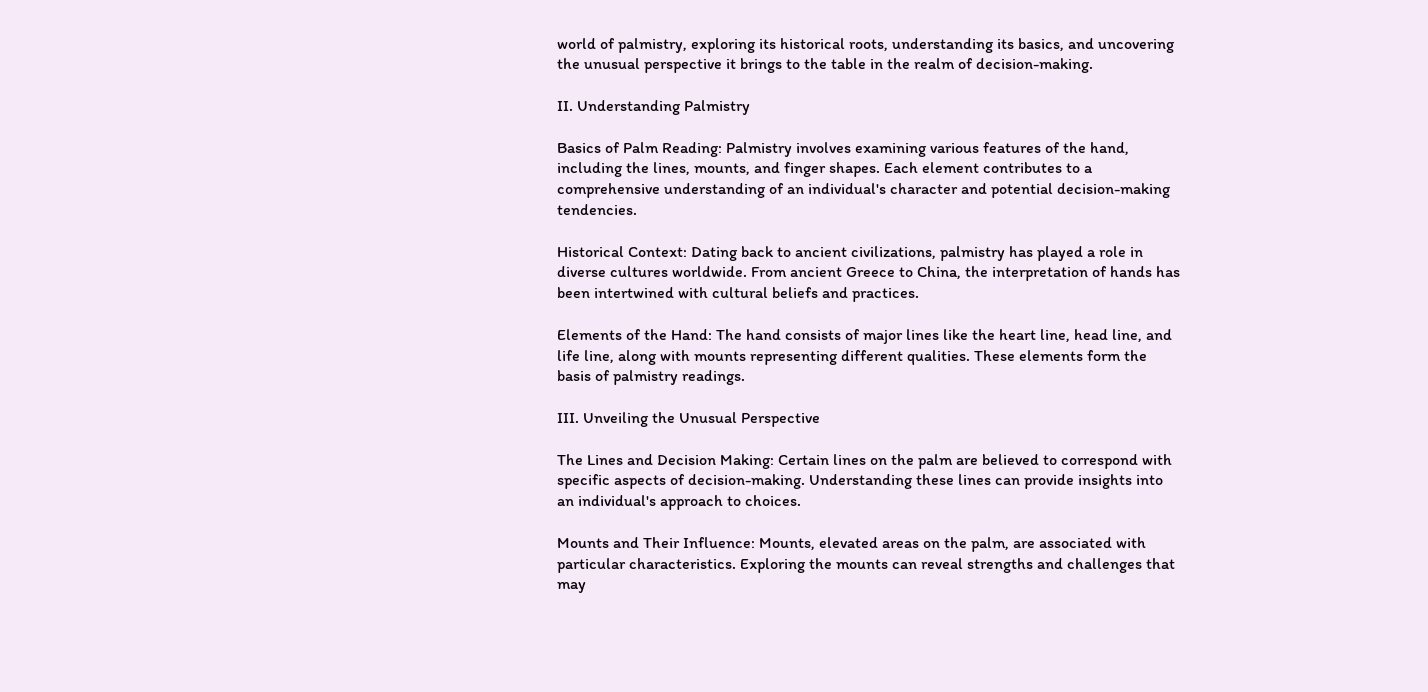world of palmistry, exploring its historical roots, understanding its basics, and uncovering the unusual perspective it brings to the table in the realm of decision-making.

II. Understanding Palmistry

Basics of Palm Reading: Palmistry involves examining various features of the hand, including the lines, mounts, and finger shapes. Each element contributes to a comprehensive understanding of an individual's character and potential decision-making tendencies.

Historical Context: Dating back to ancient civilizations, palmistry has played a role in diverse cultures worldwide. From ancient Greece to China, the interpretation of hands has been intertwined with cultural beliefs and practices.

Elements of the Hand: The hand consists of major lines like the heart line, head line, and life line, along with mounts representing different qualities. These elements form the basis of palmistry readings.

III. Unveiling the Unusual Perspective

The Lines and Decision Making: Certain lines on the palm are believed to correspond with specific aspects of decision-making. Understanding these lines can provide insights into an individual's approach to choices.

Mounts and Their Influence: Mounts, elevated areas on the palm, are associated with particular characteristics. Exploring the mounts can reveal strengths and challenges that may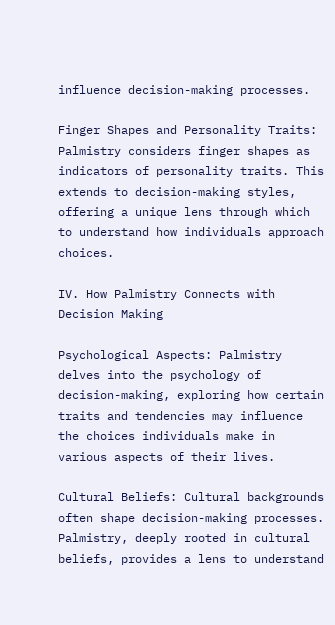influence decision-making processes.

Finger Shapes and Personality Traits: Palmistry considers finger shapes as indicators of personality traits. This extends to decision-making styles, offering a unique lens through which to understand how individuals approach choices.

IV. How Palmistry Connects with Decision Making

Psychological Aspects: Palmistry delves into the psychology of decision-making, exploring how certain traits and tendencies may influence the choices individuals make in various aspects of their lives.

Cultural Beliefs: Cultural backgrounds often shape decision-making processes. Palmistry, deeply rooted in cultural beliefs, provides a lens to understand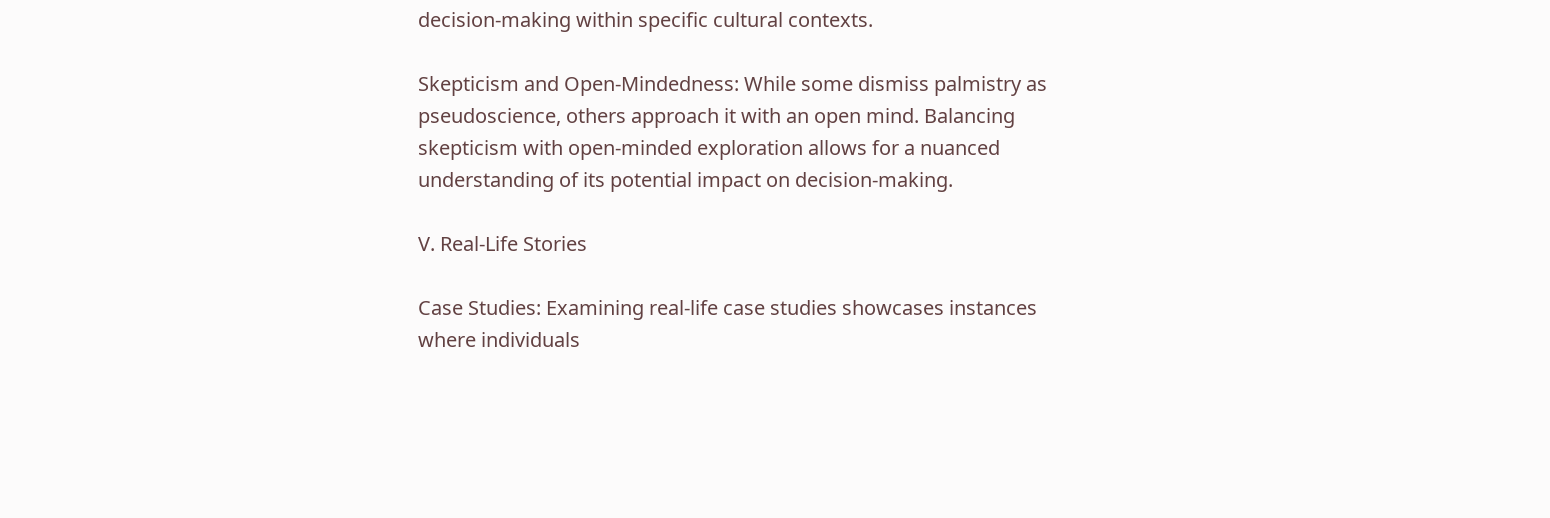decision-making within specific cultural contexts.

Skepticism and Open-Mindedness: While some dismiss palmistry as pseudoscience, others approach it with an open mind. Balancing skepticism with open-minded exploration allows for a nuanced understanding of its potential impact on decision-making.

V. Real-Life Stories

Case Studies: Examining real-life case studies showcases instances where individuals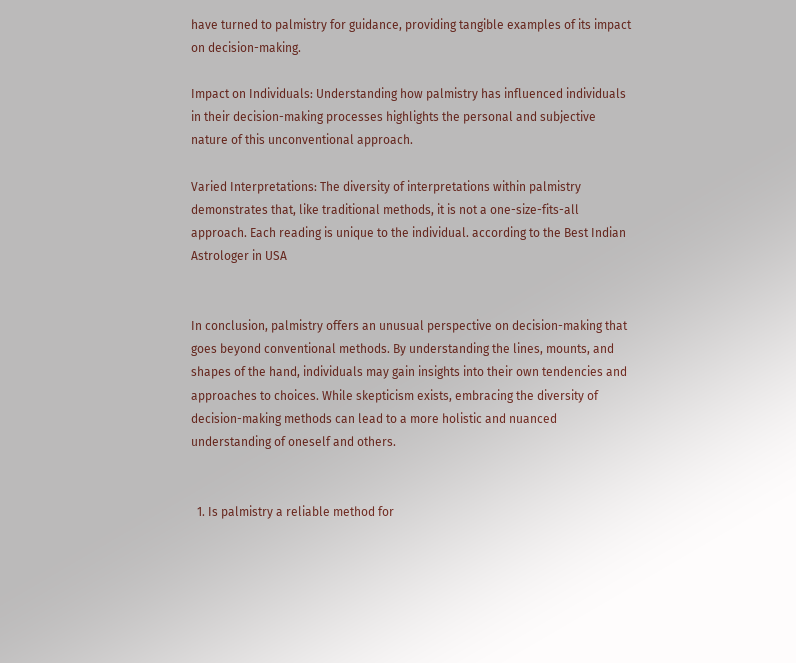have turned to palmistry for guidance, providing tangible examples of its impact on decision-making.

Impact on Individuals: Understanding how palmistry has influenced individuals in their decision-making processes highlights the personal and subjective nature of this unconventional approach.

Varied Interpretations: The diversity of interpretations within palmistry demonstrates that, like traditional methods, it is not a one-size-fits-all approach. Each reading is unique to the individual. according to the Best Indian Astrologer in USA


In conclusion, palmistry offers an unusual perspective on decision-making that goes beyond conventional methods. By understanding the lines, mounts, and shapes of the hand, individuals may gain insights into their own tendencies and approaches to choices. While skepticism exists, embracing the diversity of decision-making methods can lead to a more holistic and nuanced understanding of oneself and others.


  1. Is palmistry a reliable method for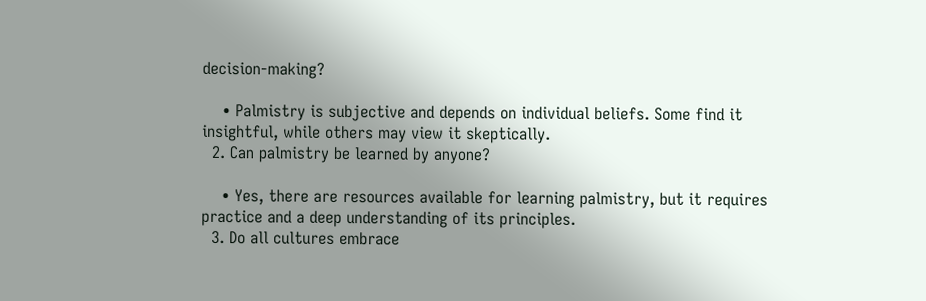decision-making?

    • Palmistry is subjective and depends on individual beliefs. Some find it insightful, while others may view it skeptically.
  2. Can palmistry be learned by anyone?

    • Yes, there are resources available for learning palmistry, but it requires practice and a deep understanding of its principles.
  3. Do all cultures embrace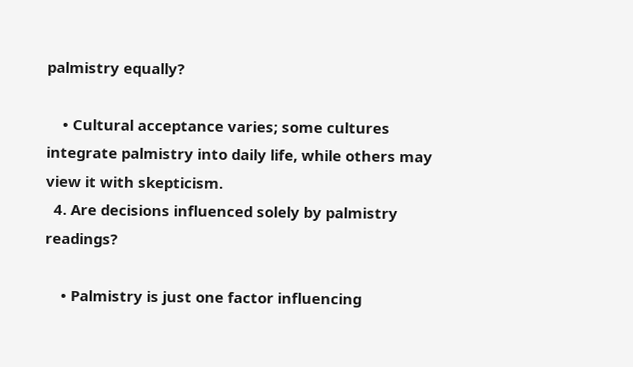palmistry equally?

    • Cultural acceptance varies; some cultures integrate palmistry into daily life, while others may view it with skepticism.
  4. Are decisions influenced solely by palmistry readings?

    • Palmistry is just one factor influencing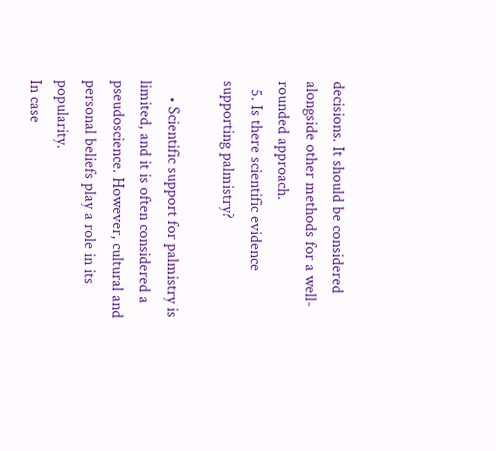decisions. It should be considered alongside other methods for a well-rounded approach.
  5. Is there scientific evidence supporting palmistry?

    • Scientific support for palmistry is limited, and it is often considered a pseudoscience. However, cultural and personal beliefs play a role in its popularity.
In case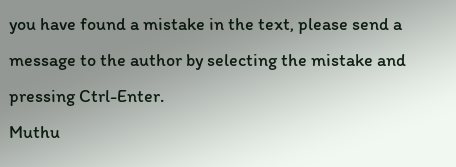you have found a mistake in the text, please send a message to the author by selecting the mistake and pressing Ctrl-Enter.
Muthu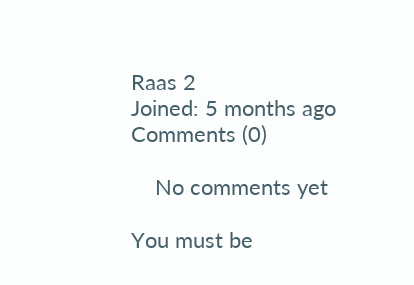Raas 2
Joined: 5 months ago
Comments (0)

    No comments yet

You must be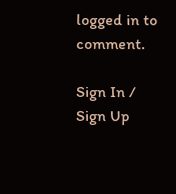logged in to comment.

Sign In / Sign Up